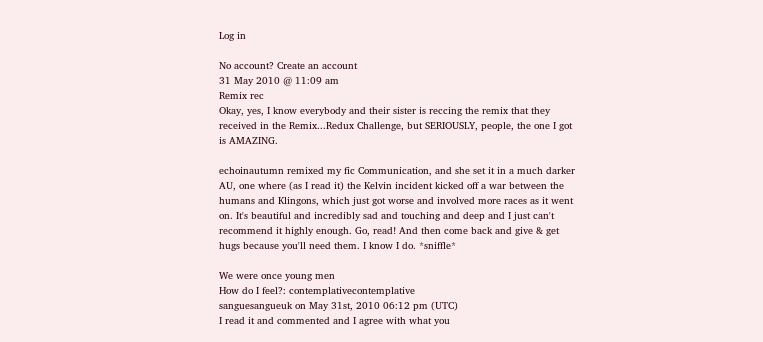Log in

No account? Create an account
31 May 2010 @ 11:09 am
Remix rec
Okay, yes, I know everybody and their sister is reccing the remix that they received in the Remix...Redux Challenge, but SERIOUSLY, people, the one I got is AMAZING.

echoinautumn remixed my fic Communication, and she set it in a much darker AU, one where (as I read it) the Kelvin incident kicked off a war between the humans and Klingons, which just got worse and involved more races as it went on. It's beautiful and incredibly sad and touching and deep and I just can't recommend it highly enough. Go, read! And then come back and give & get hugs because you'll need them. I know I do. *sniffle*

We were once young men
How do I feel?: contemplativecontemplative
sanguesangueuk on May 31st, 2010 06:12 pm (UTC)
I read it and commented and I agree with what you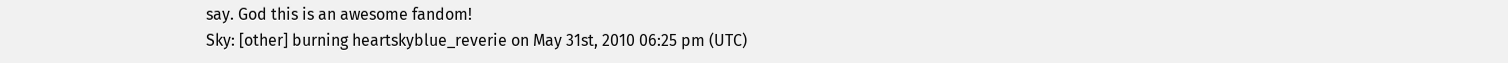say. God this is an awesome fandom!
Sky: [other] burning heartskyblue_reverie on May 31st, 2010 06:25 pm (UTC)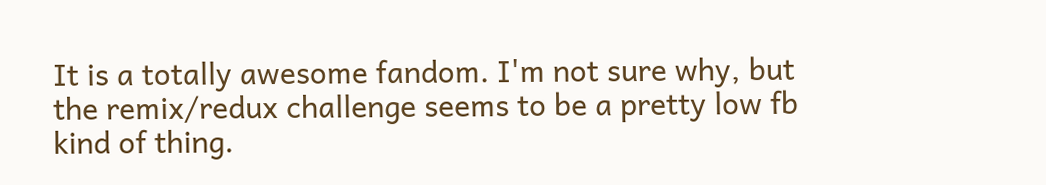It is a totally awesome fandom. I'm not sure why, but the remix/redux challenge seems to be a pretty low fb kind of thing.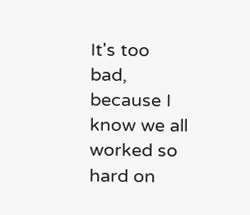It's too bad, because I know we all worked so hard on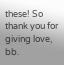these! So thank you for giving love, bb.